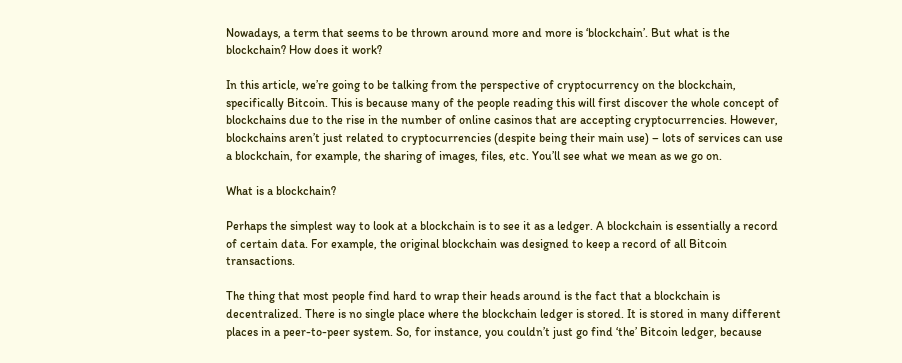Nowadays, a term that seems to be thrown around more and more is ‘blockchain’. But what is the blockchain? How does it work?

In this article, we’re going to be talking from the perspective of cryptocurrency on the blockchain, specifically Bitcoin. This is because many of the people reading this will first discover the whole concept of blockchains due to the rise in the number of online casinos that are accepting cryptocurrencies. However, blockchains aren’t just related to cryptocurrencies (despite being their main use) – lots of services can use a blockchain, for example, the sharing of images, files, etc. You’ll see what we mean as we go on.

What is a blockchain?

Perhaps the simplest way to look at a blockchain is to see it as a ledger. A blockchain is essentially a record of certain data. For example, the original blockchain was designed to keep a record of all Bitcoin transactions.

The thing that most people find hard to wrap their heads around is the fact that a blockchain is decentralized. There is no single place where the blockchain ledger is stored. It is stored in many different places in a peer-to-peer system. So, for instance, you couldn’t just go find ‘the’ Bitcoin ledger, because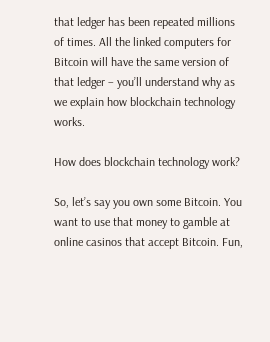that ledger has been repeated millions of times. All the linked computers for Bitcoin will have the same version of that ledger – you’ll understand why as we explain how blockchain technology works.

How does blockchain technology work?

So, let’s say you own some Bitcoin. You want to use that money to gamble at online casinos that accept Bitcoin. Fun,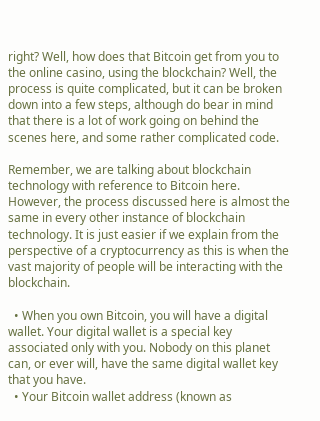right? Well, how does that Bitcoin get from you to the online casino, using the blockchain? Well, the process is quite complicated, but it can be broken down into a few steps, although do bear in mind that there is a lot of work going on behind the scenes here, and some rather complicated code.

Remember, we are talking about blockchain technology with reference to Bitcoin here. However, the process discussed here is almost the same in every other instance of blockchain technology. It is just easier if we explain from the perspective of a cryptocurrency as this is when the vast majority of people will be interacting with the blockchain.

  • When you own Bitcoin, you will have a digital wallet. Your digital wallet is a special key associated only with you. Nobody on this planet can, or ever will, have the same digital wallet key that you have.
  • Your Bitcoin wallet address (known as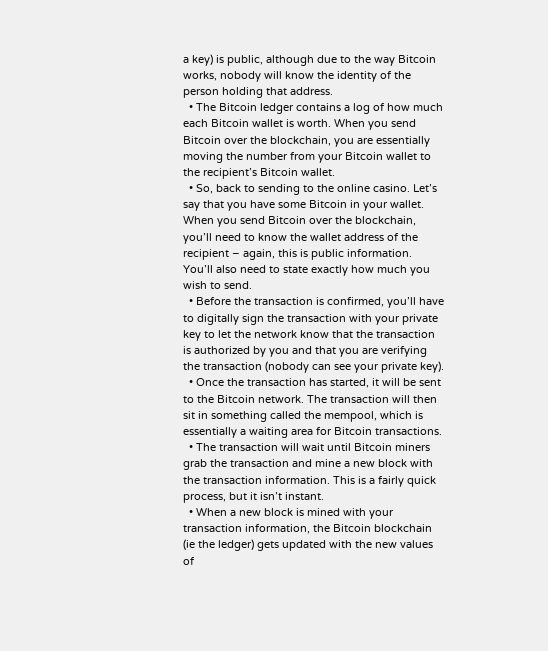a key) is public, although due to the way Bitcoin works, nobody will know the identity of the person holding that address.
  • The Bitcoin ledger contains a log of how much each Bitcoin wallet is worth. When you send Bitcoin over the blockchain, you are essentially moving the number from your Bitcoin wallet to the recipient’s Bitcoin wallet.
  • So, back to sending to the online casino. Let’s say that you have some Bitcoin in your wallet. When you send Bitcoin over the blockchain, you’ll need to know the wallet address of the recipient – again, this is public information. You’ll also need to state exactly how much you wish to send.
  • Before the transaction is confirmed, you’ll have to digitally sign the transaction with your private key to let the network know that the transaction is authorized by you and that you are verifying the transaction (nobody can see your private key).
  • Once the transaction has started, it will be sent to the Bitcoin network. The transaction will then sit in something called the mempool, which is essentially a waiting area for Bitcoin transactions.
  • The transaction will wait until Bitcoin miners grab the transaction and mine a new block with the transaction information. This is a fairly quick process, but it isn’t instant.
  • When a new block is mined with your transaction information, the Bitcoin blockchain (ie the ledger) gets updated with the new values of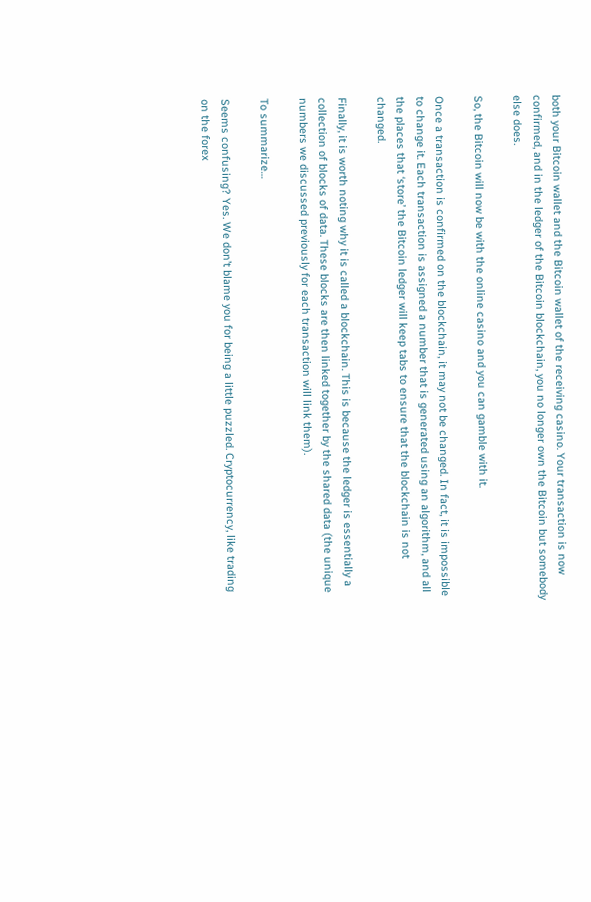both your Bitcoin wallet and the Bitcoin wallet of the receiving casino. Your transaction is now confirmed, and in the ledger of the Bitcoin blockchain, you no longer own the Bitcoin but somebody else does.

So, the Bitcoin will now be with the online casino and you can gamble with it.

Once a transaction is confirmed on the blockchain, it may not be changed. In fact, it is impossible to change it. Each transaction is assigned a number that is generated using an algorithm, and all the places that ‘store’ the Bitcoin ledger will keep tabs to ensure that the blockchain is not changed.

Finally, it is worth noting why it is called a blockchain. This is because the ledger is essentially a collection of blocks of data. These blocks are then linked together by the shared data (the unique numbers we discussed previously for each transaction will link them).

To summarize…

Seems confusing? Yes. We don’t blame you for being a little puzzled. Cryptocurrency, like trading on the forex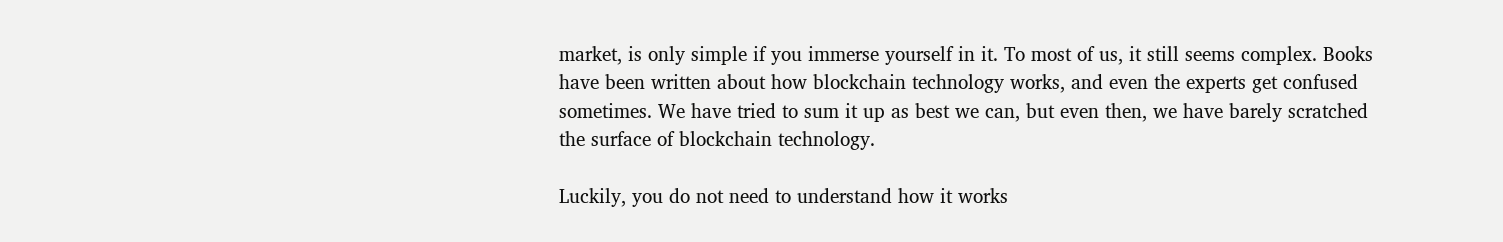market, is only simple if you immerse yourself in it. To most of us, it still seems complex. Books have been written about how blockchain technology works, and even the experts get confused sometimes. We have tried to sum it up as best we can, but even then, we have barely scratched the surface of blockchain technology.

Luckily, you do not need to understand how it works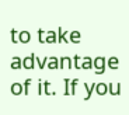to take advantage of it. If you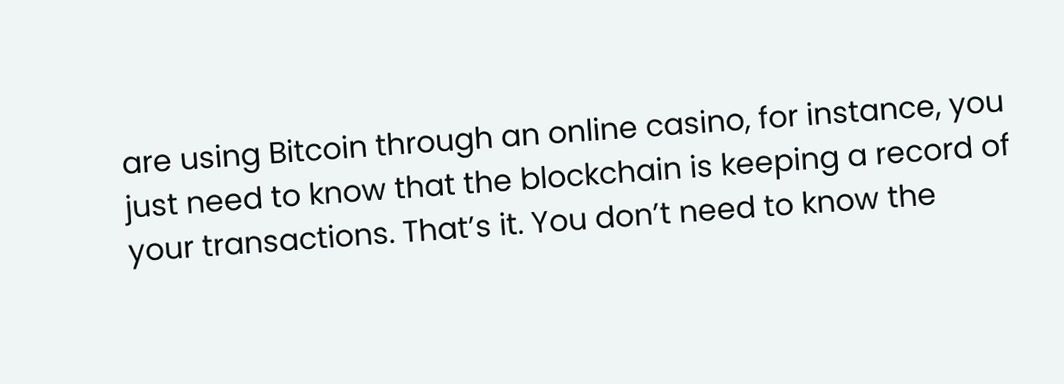are using Bitcoin through an online casino, for instance, you just need to know that the blockchain is keeping a record of your transactions. That’s it. You don’t need to know the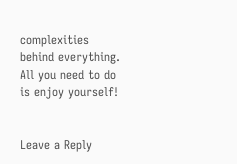complexities behind everything. All you need to do is enjoy yourself!


Leave a Reply